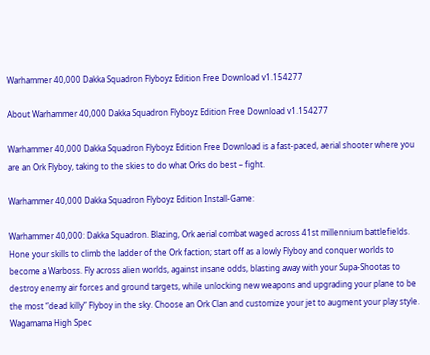Warhammer 40,000 Dakka Squadron Flyboyz Edition Free Download v1.154277

About Warhammer 40,000 Dakka Squadron Flyboyz Edition Free Download v1.154277

Warhammer 40,000 Dakka Squadron Flyboyz Edition Free Download is a fast-paced, aerial shooter where you are an Ork Flyboy, taking to the skies to do what Orks do best – fight.

Warhammer 40,000 Dakka Squadron Flyboyz Edition Install-Game:

Warhammer 40,000: Dakka Squadron. Blazing, Ork aerial combat waged across 41st millennium battlefields. Hone your skills to climb the ladder of the Ork faction; start off as a lowly Flyboy and conquer worlds to become a Warboss. Fly across alien worlds, against insane odds, blasting away with your Supa-Shootas to destroy enemy air forces and ground targets, while unlocking new weapons and upgrading your plane to be the most “dead killy” Flyboy in the sky. Choose an Ork Clan and customize your jet to augment your play style. Wagamama High Spec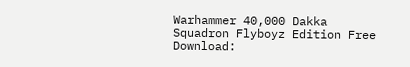Warhammer 40,000 Dakka Squadron Flyboyz Edition Free Download: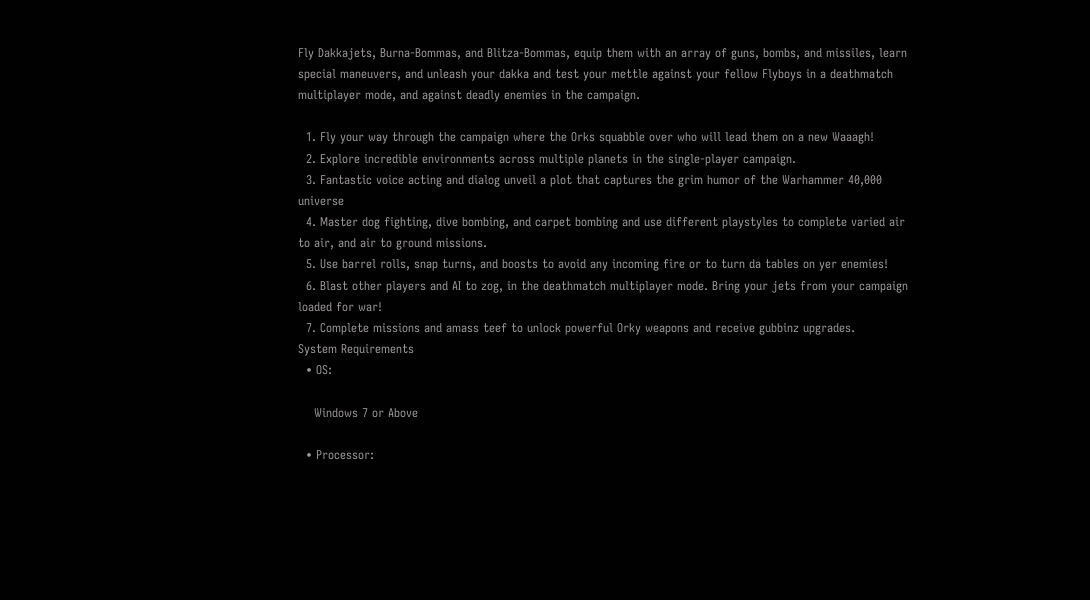Fly Dakkajets, Burna-Bommas, and Blitza-Bommas, equip them with an array of guns, bombs, and missiles, learn special maneuvers, and unleash your dakka and test your mettle against your fellow Flyboys in a deathmatch multiplayer mode, and against deadly enemies in the campaign.

  1. Fly your way through the campaign where the Orks squabble over who will lead them on a new Waaagh!
  2. Explore incredible environments across multiple planets in the single-player campaign.
  3. Fantastic voice acting and dialog unveil a plot that captures the grim humor of the Warhammer 40,000 universe
  4. Master dog fighting, dive bombing, and carpet bombing and use different playstyles to complete varied air to air, and air to ground missions.
  5. Use barrel rolls, snap turns, and boosts to avoid any incoming fire or to turn da tables on yer enemies!
  6. Blast other players and AI to zog, in the deathmatch multiplayer mode. Bring your jets from your campaign loaded for war!
  7. Complete missions and amass teef to unlock powerful Orky weapons and receive gubbinz upgrades.
System Requirements
  • OS:

    Windows 7 or Above

  • Processor: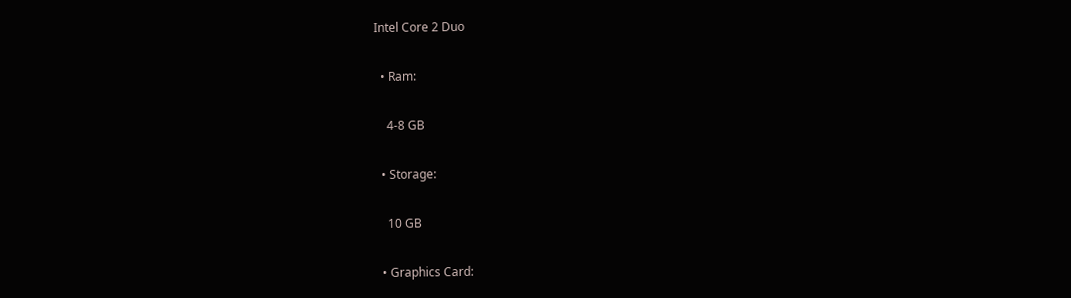Intel Core 2 Duo

  • Ram:

    4-8 GB

  • Storage:

    10 GB

  • Graphics Card: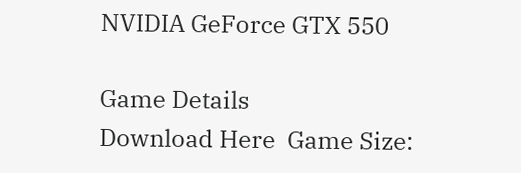NVIDIA GeForce GTX 550

Game Details
Download Here  Game Size: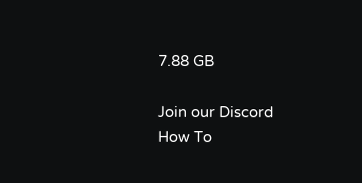7.88 GB

Join our Discord
How To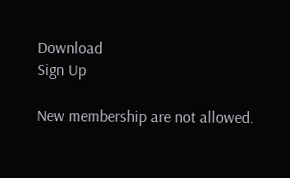Download
Sign Up

New membership are not allowed.